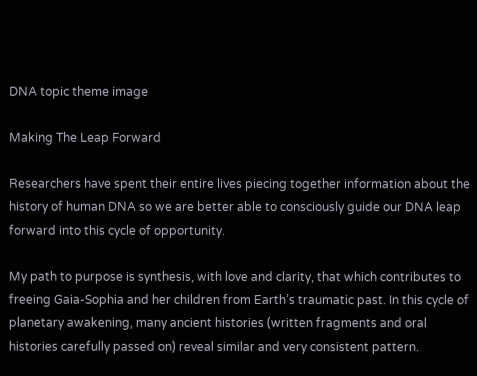DNA topic theme image

Making The Leap Forward

Researchers have spent their entire lives piecing together information about the history of human DNA so we are better able to consciously guide our DNA leap forward into this cycle of opportunity.

My path to purpose is synthesis, with love and clarity, that which contributes to freeing Gaia-Sophia and her children from Earth’s traumatic past. In this cycle of planetary awakening, many ancient histories (written fragments and oral histories carefully passed on) reveal similar and very consistent pattern.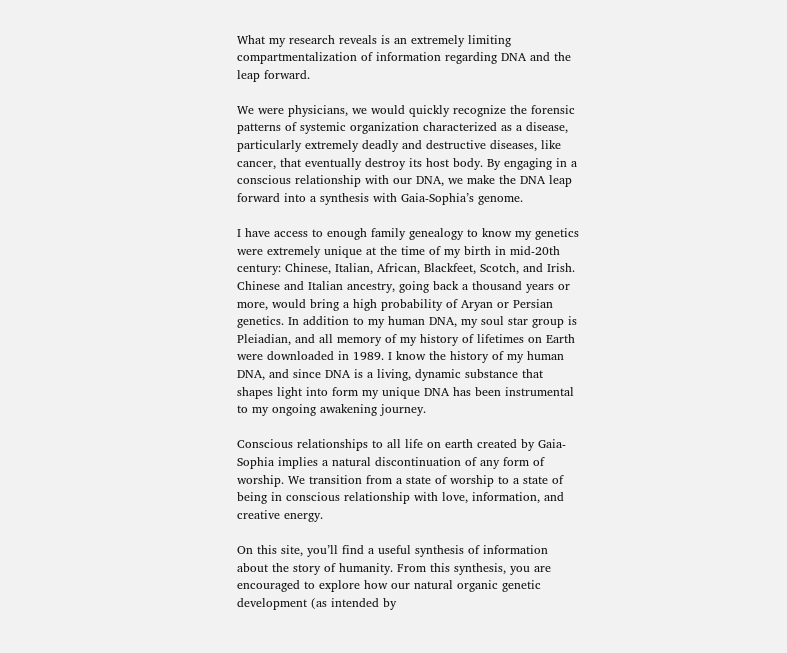What my research reveals is an extremely limiting compartmentalization of information regarding DNA and the leap forward.

We were physicians, we would quickly recognize the forensic patterns of systemic organization characterized as a disease, particularly extremely deadly and destructive diseases, like cancer, that eventually destroy its host body. By engaging in a conscious relationship with our DNA, we make the DNA leap forward into a synthesis with Gaia-Sophia’s genome.

I have access to enough family genealogy to know my genetics were extremely unique at the time of my birth in mid-20th century: Chinese, Italian, African, Blackfeet, Scotch, and Irish. Chinese and Italian ancestry, going back a thousand years or more, would bring a high probability of Aryan or Persian genetics. In addition to my human DNA, my soul star group is Pleiadian, and all memory of my history of lifetimes on Earth were downloaded in 1989. I know the history of my human DNA, and since DNA is a living, dynamic substance that shapes light into form my unique DNA has been instrumental to my ongoing awakening journey.

Conscious relationships to all life on earth created by Gaia-Sophia implies a natural discontinuation of any form of worship. We transition from a state of worship to a state of being in conscious relationship with love, information, and creative energy.

On this site, you’ll find a useful synthesis of information about the story of humanity. From this synthesis, you are encouraged to explore how our natural organic genetic development (as intended by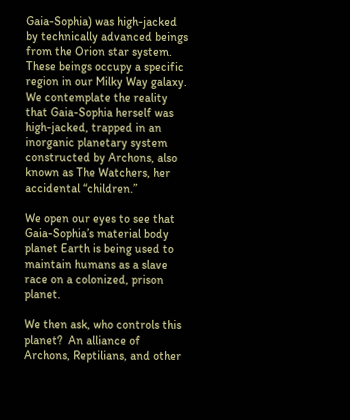Gaia-Sophia) was high-jacked by technically advanced beings from the Orion star system. These beings occupy a specific region in our Milky Way galaxy. We contemplate the reality that Gaia-Sophia herself was high-jacked, trapped in an inorganic planetary system constructed by Archons, also known as The Watchers, her accidental “children.”

We open our eyes to see that Gaia-Sophia’s material body planet Earth is being used to maintain humans as a slave race on a colonized, prison planet.

We then ask, who controls this planet?  An alliance of Archons, Reptilians, and other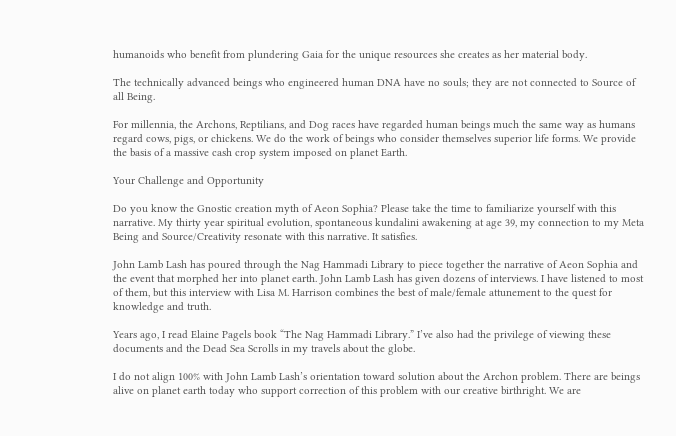humanoids who benefit from plundering Gaia for the unique resources she creates as her material body.

The technically advanced beings who engineered human DNA have no souls; they are not connected to Source of all Being.

For millennia, the Archons, Reptilians, and Dog races have regarded human beings much the same way as humans regard cows, pigs, or chickens. We do the work of beings who consider themselves superior life forms. We provide the basis of a massive cash crop system imposed on planet Earth.

Your Challenge and Opportunity

Do you know the Gnostic creation myth of Aeon Sophia? Please take the time to familiarize yourself with this narrative. My thirty year spiritual evolution, spontaneous kundalini awakening at age 39, my connection to my Meta Being and Source/Creativity resonate with this narrative. It satisfies.

John Lamb Lash has poured through the Nag Hammadi Library to piece together the narrative of Aeon Sophia and the event that morphed her into planet earth. John Lamb Lash has given dozens of interviews. I have listened to most of them, but this interview with Lisa M. Harrison combines the best of male/female attunement to the quest for knowledge and truth.

Years ago, I read Elaine Pagels book “The Nag Hammadi Library.” I’ve also had the privilege of viewing these documents and the Dead Sea Scrolls in my travels about the globe.

I do not align 100% with John Lamb Lash’s orientation toward solution about the Archon problem. There are beings alive on planet earth today who support correction of this problem with our creative birthright. We are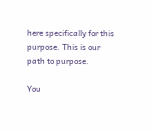here specifically for this purpose. This is our path to purpose.

You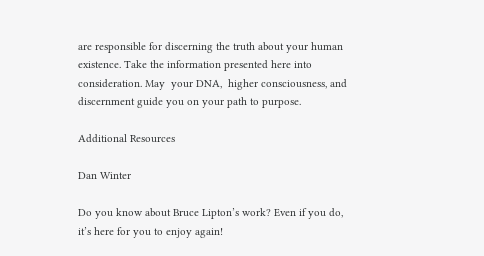are responsible for discerning the truth about your human existence. Take the information presented here into consideration. May  your DNA,  higher consciousness, and discernment guide you on your path to purpose.

Additional Resources

Dan Winter

Do you know about Bruce Lipton’s work? Even if you do, it’s here for you to enjoy again!